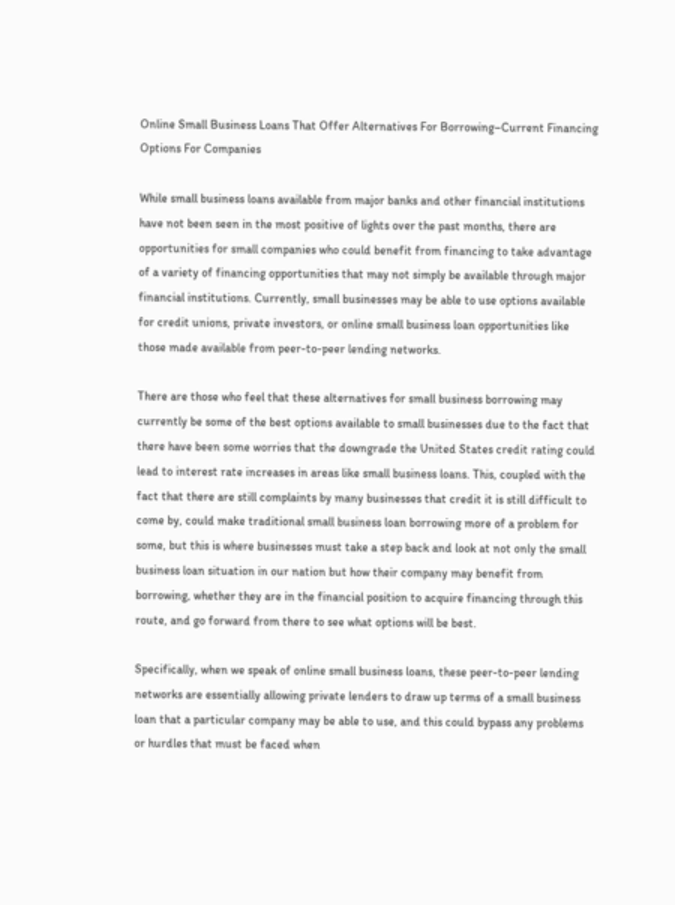Online Small Business Loans That Offer Alternatives For Borrowing–Current Financing Options For Companies

While small business loans available from major banks and other financial institutions have not been seen in the most positive of lights over the past months, there are opportunities for small companies who could benefit from financing to take advantage of a variety of financing opportunities that may not simply be available through major financial institutions. Currently, small businesses may be able to use options available for credit unions, private investors, or online small business loan opportunities like those made available from peer-to-peer lending networks.

There are those who feel that these alternatives for small business borrowing may currently be some of the best options available to small businesses due to the fact that there have been some worries that the downgrade the United States credit rating could lead to interest rate increases in areas like small business loans. This, coupled with the fact that there are still complaints by many businesses that credit it is still difficult to come by, could make traditional small business loan borrowing more of a problem for some, but this is where businesses must take a step back and look at not only the small business loan situation in our nation but how their company may benefit from borrowing, whether they are in the financial position to acquire financing through this route, and go forward from there to see what options will be best.

Specifically, when we speak of online small business loans, these peer-to-peer lending networks are essentially allowing private lenders to draw up terms of a small business loan that a particular company may be able to use, and this could bypass any problems or hurdles that must be faced when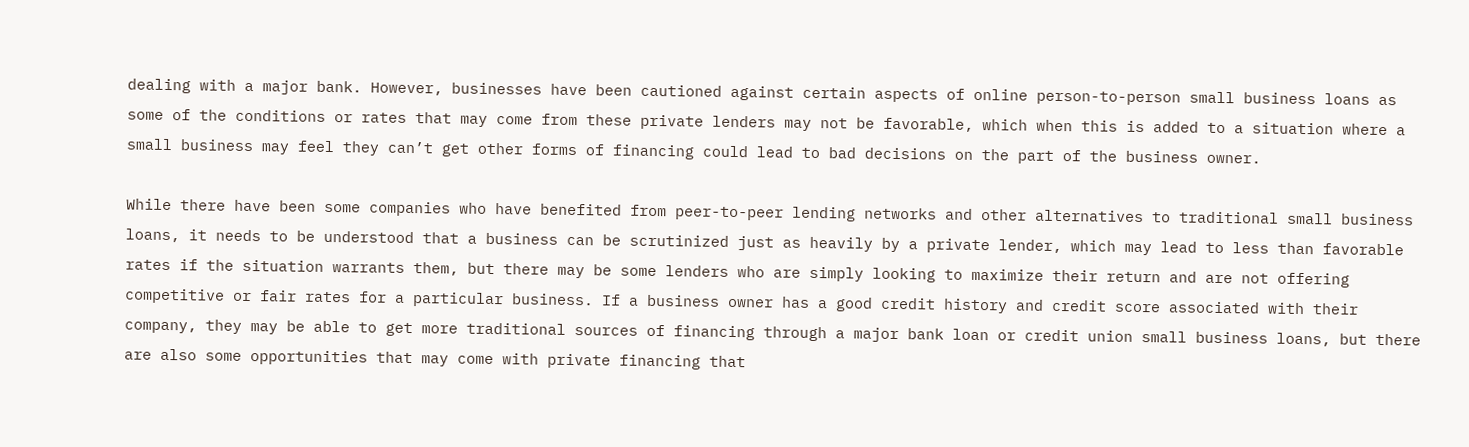dealing with a major bank. However, businesses have been cautioned against certain aspects of online person-to-person small business loans as some of the conditions or rates that may come from these private lenders may not be favorable, which when this is added to a situation where a small business may feel they can’t get other forms of financing could lead to bad decisions on the part of the business owner.

While there have been some companies who have benefited from peer-to-peer lending networks and other alternatives to traditional small business loans, it needs to be understood that a business can be scrutinized just as heavily by a private lender, which may lead to less than favorable rates if the situation warrants them, but there may be some lenders who are simply looking to maximize their return and are not offering competitive or fair rates for a particular business. If a business owner has a good credit history and credit score associated with their company, they may be able to get more traditional sources of financing through a major bank loan or credit union small business loans, but there are also some opportunities that may come with private financing that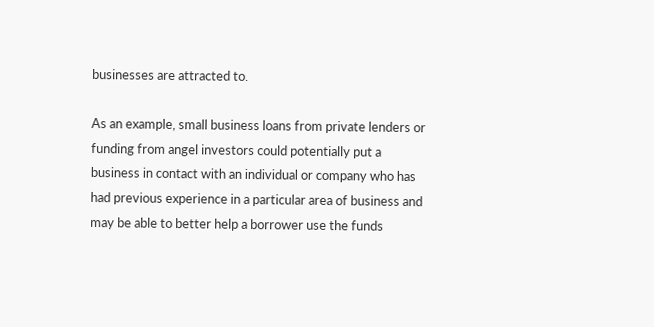businesses are attracted to.

As an example, small business loans from private lenders or funding from angel investors could potentially put a business in contact with an individual or company who has had previous experience in a particular area of business and may be able to better help a borrower use the funds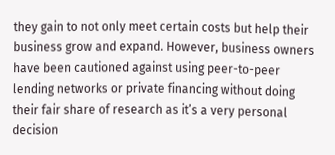they gain to not only meet certain costs but help their business grow and expand. However, business owners have been cautioned against using peer-to-peer lending networks or private financing without doing their fair share of research as it’s a very personal decision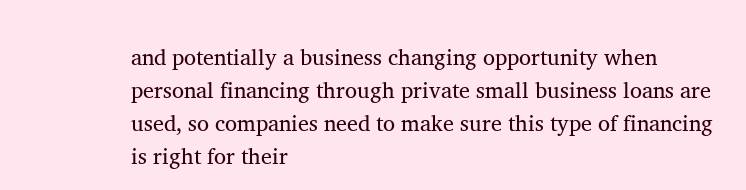and potentially a business changing opportunity when personal financing through private small business loans are used, so companies need to make sure this type of financing is right for their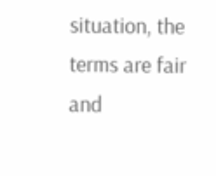situation, the terms are fair and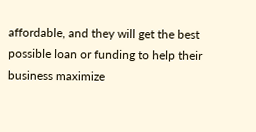affordable, and they will get the best possible loan or funding to help their business maximize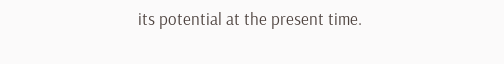its potential at the present time.